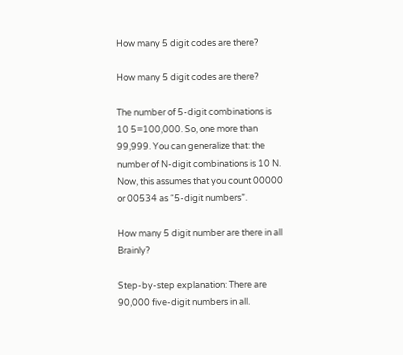How many 5 digit codes are there?

How many 5 digit codes are there?

The number of 5-digit combinations is 10 5=100,000. So, one more than 99,999. You can generalize that: the number of N-digit combinations is 10 N. Now, this assumes that you count 00000 or 00534 as “5-digit numbers”.

How many 5 digit number are there in all Brainly?

Step-by-step explanation: There are 90,000 five-digit numbers in all.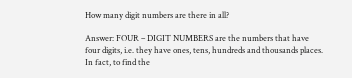How many digit numbers are there in all?

Answer: FOUR – DIGIT NUMBERS are the numbers that have four digits, i.e. they have ones, tens, hundreds and thousands places. In fact, to find the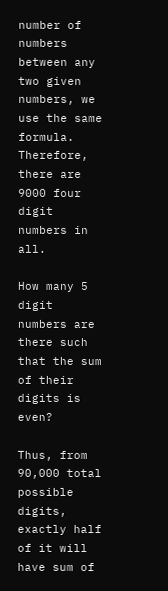number of numbers between any two given numbers, we use the same formula. Therefore, there are 9000 four digit numbers in all.

How many 5 digit numbers are there such that the sum of their digits is even?

Thus, from 90,000 total possible digits, exactly half of it will have sum of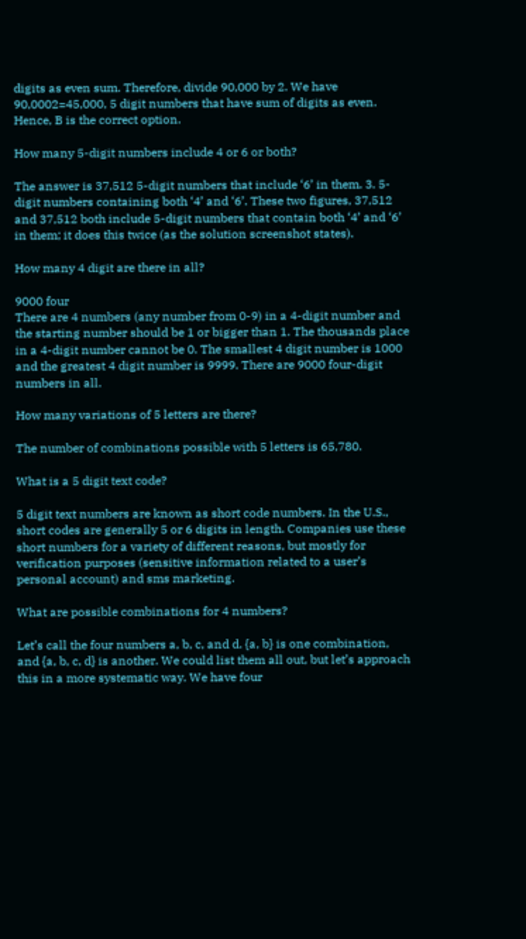digits as even sum. Therefore, divide 90,000 by 2. We have 90,0002=45,000, 5 digit numbers that have sum of digits as even. Hence, B is the correct option.

How many 5-digit numbers include 4 or 6 or both?

The answer is 37,512 5-digit numbers that include ‘6’ in them. 3. 5-digit numbers containing both ‘4’ and ‘6’. These two figures, 37,512 and 37,512 both include 5-digit numbers that contain both ‘4’ and ‘6’ in them; it does this twice (as the solution screenshot states).

How many 4 digit are there in all?

9000 four
There are 4 numbers (any number from 0-9) in a 4-digit number and the starting number should be 1 or bigger than 1. The thousands place in a 4-digit number cannot be 0. The smallest 4 digit number is 1000 and the greatest 4 digit number is 9999. There are 9000 four-digit numbers in all.

How many variations of 5 letters are there?

The number of combinations possible with 5 letters is 65,780.

What is a 5 digit text code?

5 digit text numbers are known as short code numbers. In the U.S., short codes are generally 5 or 6 digits in length. Companies use these short numbers for a variety of different reasons, but mostly for verification purposes (sensitive information related to a user’s personal account) and sms marketing.

What are possible combinations for 4 numbers?

Let’s call the four numbers a, b, c, and d. {a, b} is one combination, and {a, b, c, d} is another. We could list them all out, but let’s approach this in a more systematic way. We have four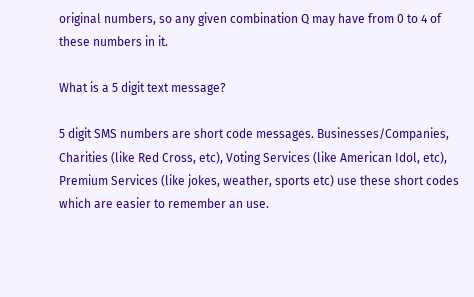original numbers, so any given combination Q may have from 0 to 4 of these numbers in it.

What is a 5 digit text message?

5 digit SMS numbers are short code messages. Businesses/Companies, Charities (like Red Cross, etc), Voting Services (like American Idol, etc), Premium Services (like jokes, weather, sports etc) use these short codes which are easier to remember an use.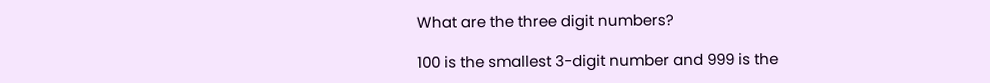What are the three digit numbers?

100 is the smallest 3-digit number and 999 is the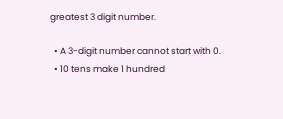greatest 3 digit number.

  • A 3-digit number cannot start with 0.
  • 10 tens make 1 hundred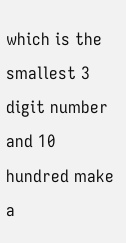which is the smallest 3 digit number and 10 hundred make a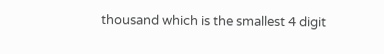thousand which is the smallest 4 digit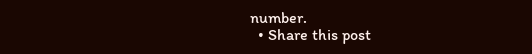number.
  • Share this post